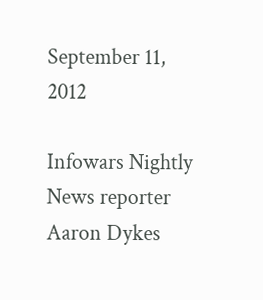September 11, 2012

Infowars Nightly News reporter Aaron Dykes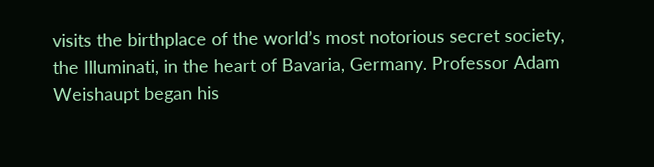visits the birthplace of the world’s most notorious secret society, the Illuminati, in the heart of Bavaria, Germany. Professor Adam Weishaupt began his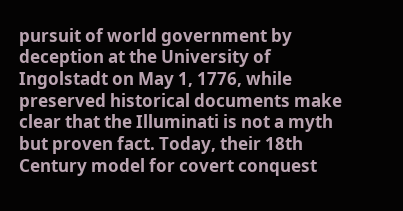pursuit of world government by deception at the University of Ingolstadt on May 1, 1776, while preserved historical documents make clear that the Illuminati is not a myth but proven fact. Today, their 18th Century model for covert conquest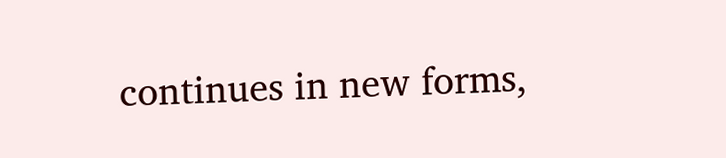continues in new forms,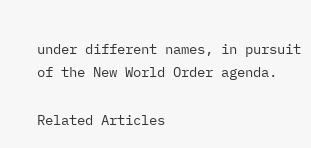under different names, in pursuit of the New World Order agenda.

Related Articles